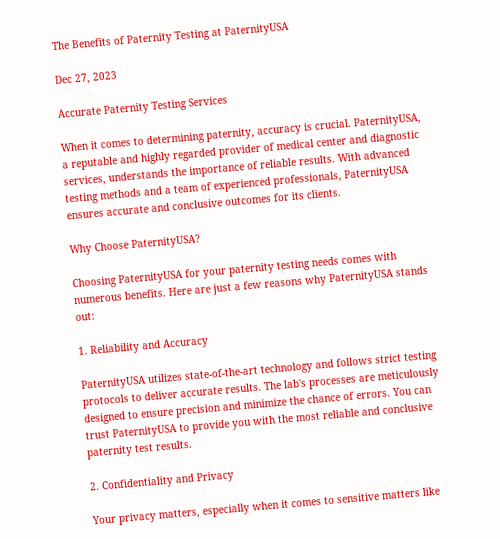The Benefits of Paternity Testing at PaternityUSA

Dec 27, 2023

Accurate Paternity Testing Services

When it comes to determining paternity, accuracy is crucial. PaternityUSA, a reputable and highly regarded provider of medical center and diagnostic services, understands the importance of reliable results. With advanced testing methods and a team of experienced professionals, PaternityUSA ensures accurate and conclusive outcomes for its clients.

Why Choose PaternityUSA?

Choosing PaternityUSA for your paternity testing needs comes with numerous benefits. Here are just a few reasons why PaternityUSA stands out:

1. Reliability and Accuracy

PaternityUSA utilizes state-of-the-art technology and follows strict testing protocols to deliver accurate results. The lab's processes are meticulously designed to ensure precision and minimize the chance of errors. You can trust PaternityUSA to provide you with the most reliable and conclusive paternity test results.

2. Confidentiality and Privacy

Your privacy matters, especially when it comes to sensitive matters like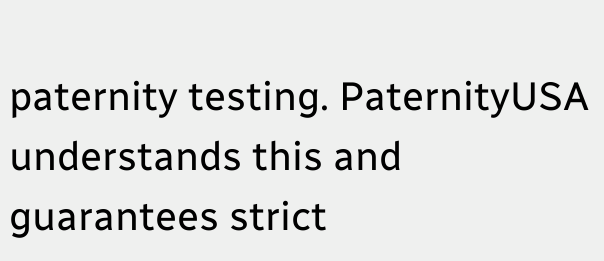paternity testing. PaternityUSA understands this and guarantees strict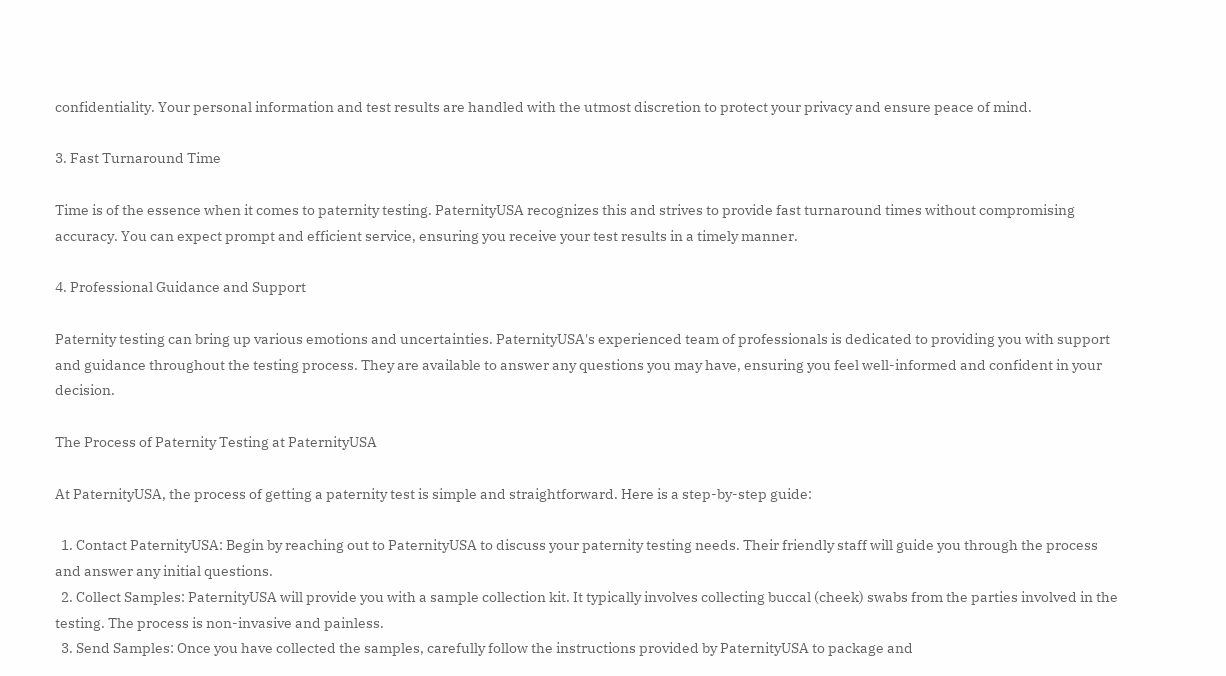confidentiality. Your personal information and test results are handled with the utmost discretion to protect your privacy and ensure peace of mind.

3. Fast Turnaround Time

Time is of the essence when it comes to paternity testing. PaternityUSA recognizes this and strives to provide fast turnaround times without compromising accuracy. You can expect prompt and efficient service, ensuring you receive your test results in a timely manner.

4. Professional Guidance and Support

Paternity testing can bring up various emotions and uncertainties. PaternityUSA's experienced team of professionals is dedicated to providing you with support and guidance throughout the testing process. They are available to answer any questions you may have, ensuring you feel well-informed and confident in your decision.

The Process of Paternity Testing at PaternityUSA

At PaternityUSA, the process of getting a paternity test is simple and straightforward. Here is a step-by-step guide:

  1. Contact PaternityUSA: Begin by reaching out to PaternityUSA to discuss your paternity testing needs. Their friendly staff will guide you through the process and answer any initial questions.
  2. Collect Samples: PaternityUSA will provide you with a sample collection kit. It typically involves collecting buccal (cheek) swabs from the parties involved in the testing. The process is non-invasive and painless.
  3. Send Samples: Once you have collected the samples, carefully follow the instructions provided by PaternityUSA to package and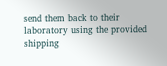send them back to their laboratory using the provided shipping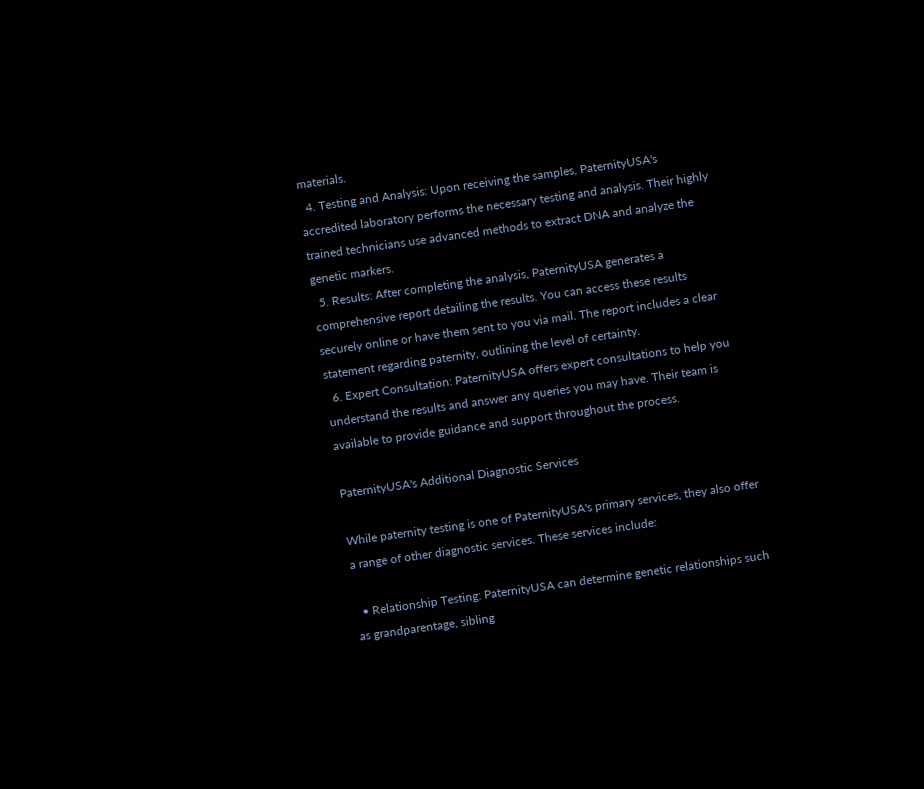materials.
  4. Testing and Analysis: Upon receiving the samples, PaternityUSA's accredited laboratory performs the necessary testing and analysis. Their highly trained technicians use advanced methods to extract DNA and analyze the genetic markers.
  5. Results: After completing the analysis, PaternityUSA generates a comprehensive report detailing the results. You can access these results securely online or have them sent to you via mail. The report includes a clear statement regarding paternity, outlining the level of certainty.
  6. Expert Consultation: PaternityUSA offers expert consultations to help you understand the results and answer any queries you may have. Their team is available to provide guidance and support throughout the process.

PaternityUSA's Additional Diagnostic Services

While paternity testing is one of PaternityUSA's primary services, they also offer a range of other diagnostic services. These services include:

  • Relationship Testing: PaternityUSA can determine genetic relationships such as grandparentage, sibling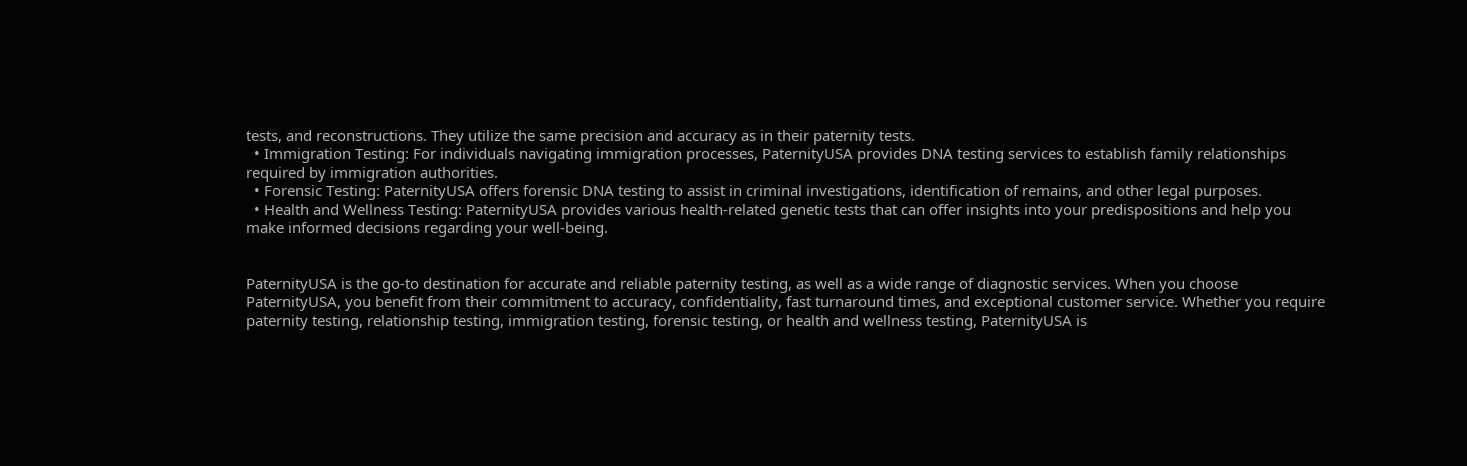tests, and reconstructions. They utilize the same precision and accuracy as in their paternity tests.
  • Immigration Testing: For individuals navigating immigration processes, PaternityUSA provides DNA testing services to establish family relationships required by immigration authorities.
  • Forensic Testing: PaternityUSA offers forensic DNA testing to assist in criminal investigations, identification of remains, and other legal purposes.
  • Health and Wellness Testing: PaternityUSA provides various health-related genetic tests that can offer insights into your predispositions and help you make informed decisions regarding your well-being.


PaternityUSA is the go-to destination for accurate and reliable paternity testing, as well as a wide range of diagnostic services. When you choose PaternityUSA, you benefit from their commitment to accuracy, confidentiality, fast turnaround times, and exceptional customer service. Whether you require paternity testing, relationship testing, immigration testing, forensic testing, or health and wellness testing, PaternityUSA is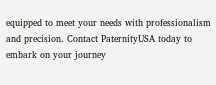equipped to meet your needs with professionalism and precision. Contact PaternityUSA today to embark on your journey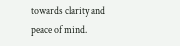towards clarity and peace of mind.